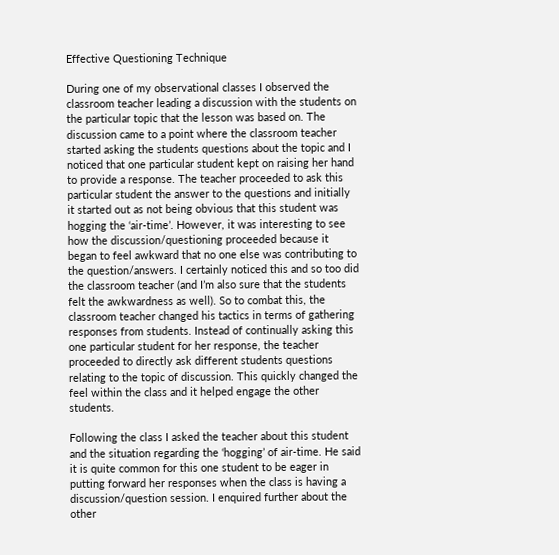Effective Questioning Technique

During one of my observational classes I observed the classroom teacher leading a discussion with the students on the particular topic that the lesson was based on. The discussion came to a point where the classroom teacher started asking the students questions about the topic and I noticed that one particular student kept on raising her hand to provide a response. The teacher proceeded to ask this particular student the answer to the questions and initially it started out as not being obvious that this student was hogging the ‘air-time’. However, it was interesting to see how the discussion/questioning proceeded because it began to feel awkward that no one else was contributing to the question/answers. I certainly noticed this and so too did the classroom teacher (and I’m also sure that the students felt the awkwardness as well). So to combat this, the classroom teacher changed his tactics in terms of gathering responses from students. Instead of continually asking this one particular student for her response, the teacher proceeded to directly ask different students questions relating to the topic of discussion. This quickly changed the feel within the class and it helped engage the other students.

Following the class I asked the teacher about this student and the situation regarding the ‘hogging’ of air-time. He said it is quite common for this one student to be eager in putting forward her responses when the class is having a discussion/question session. I enquired further about the other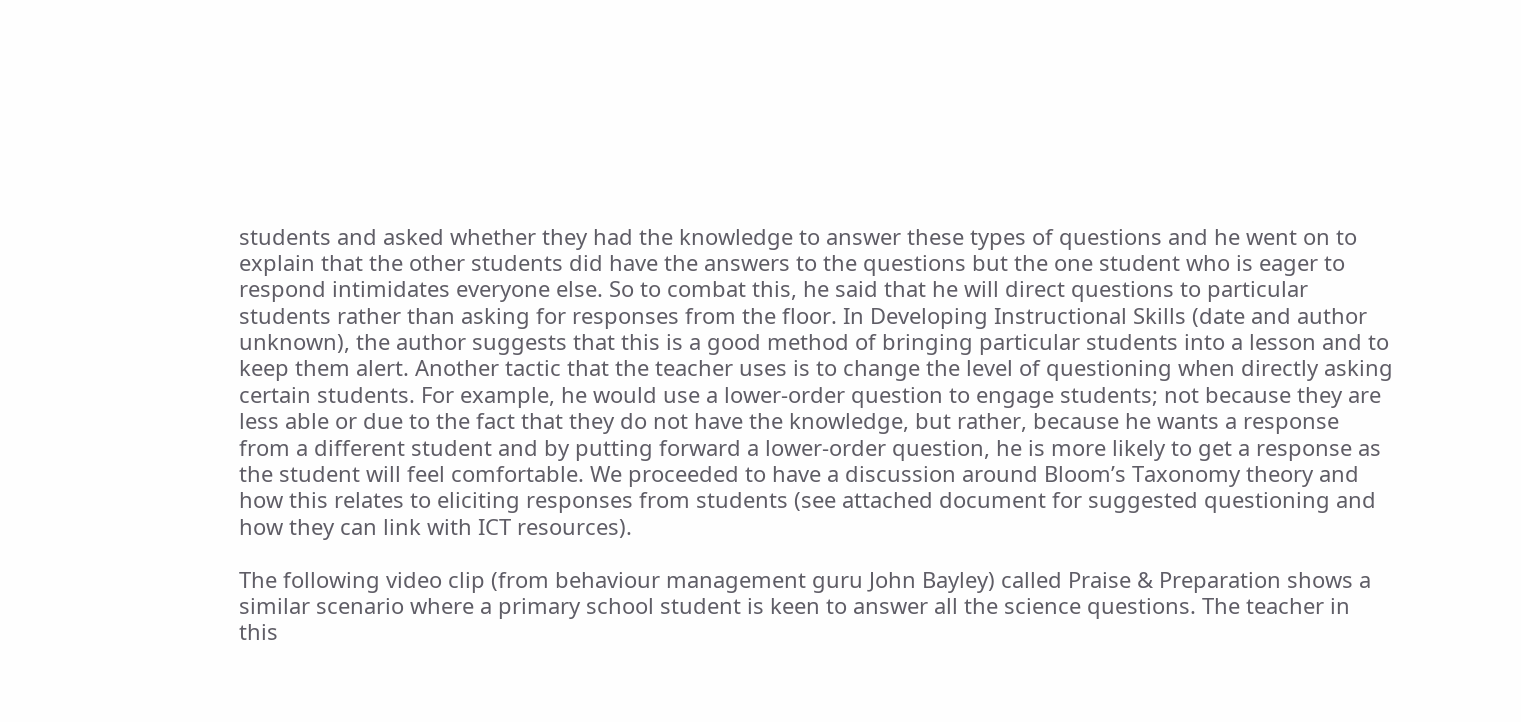students and asked whether they had the knowledge to answer these types of questions and he went on to explain that the other students did have the answers to the questions but the one student who is eager to respond intimidates everyone else. So to combat this, he said that he will direct questions to particular students rather than asking for responses from the floor. In Developing Instructional Skills (date and author unknown), the author suggests that this is a good method of bringing particular students into a lesson and to keep them alert. Another tactic that the teacher uses is to change the level of questioning when directly asking certain students. For example, he would use a lower-order question to engage students; not because they are less able or due to the fact that they do not have the knowledge, but rather, because he wants a response from a different student and by putting forward a lower-order question, he is more likely to get a response as the student will feel comfortable. We proceeded to have a discussion around Bloom’s Taxonomy theory and how this relates to eliciting responses from students (see attached document for suggested questioning and how they can link with ICT resources).

The following video clip (from behaviour management guru John Bayley) called Praise & Preparation shows a similar scenario where a primary school student is keen to answer all the science questions. The teacher in this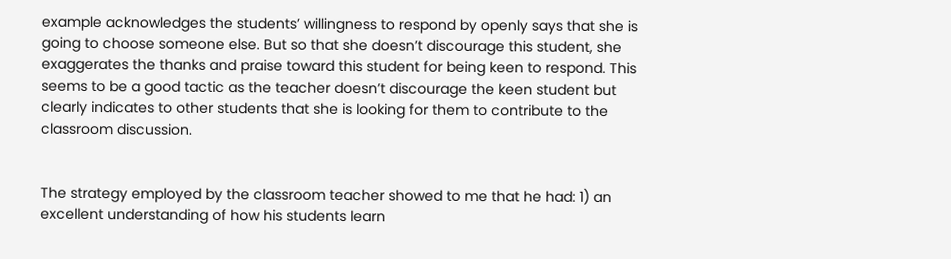example acknowledges the students’ willingness to respond by openly says that she is going to choose someone else. But so that she doesn’t discourage this student, she exaggerates the thanks and praise toward this student for being keen to respond. This seems to be a good tactic as the teacher doesn’t discourage the keen student but clearly indicates to other students that she is looking for them to contribute to the classroom discussion.


The strategy employed by the classroom teacher showed to me that he had: 1) an excellent understanding of how his students learn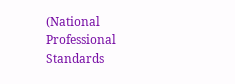(National Professional Standards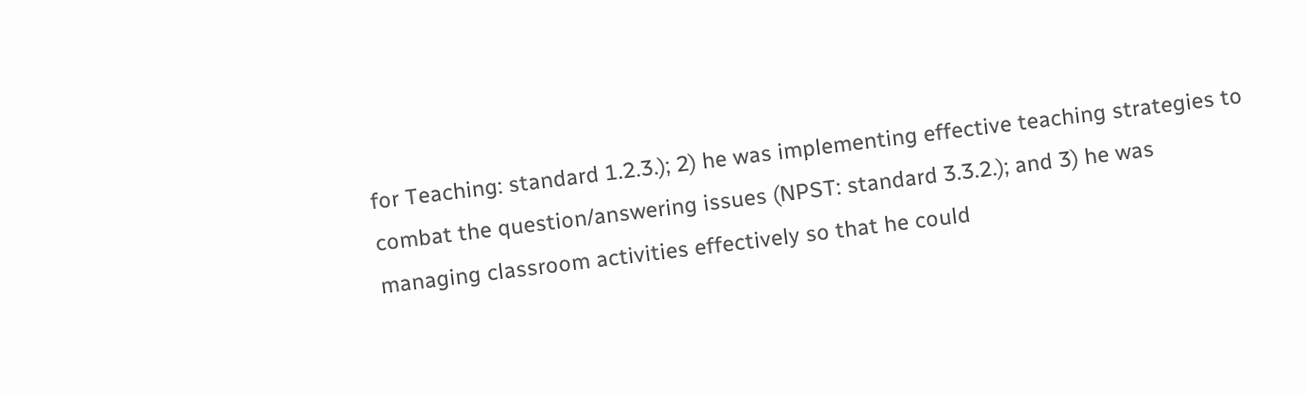for Teaching: standard 1.2.3.); 2) he was implementing effective teaching strategies to combat the question/answering issues (NPST: standard 3.3.2.); and 3) he was managing classroom activities effectively so that he could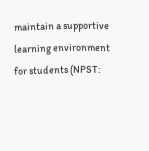maintain a supportive learning environment for students (NPST: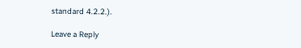standard 4.2.2.).

Leave a Reply